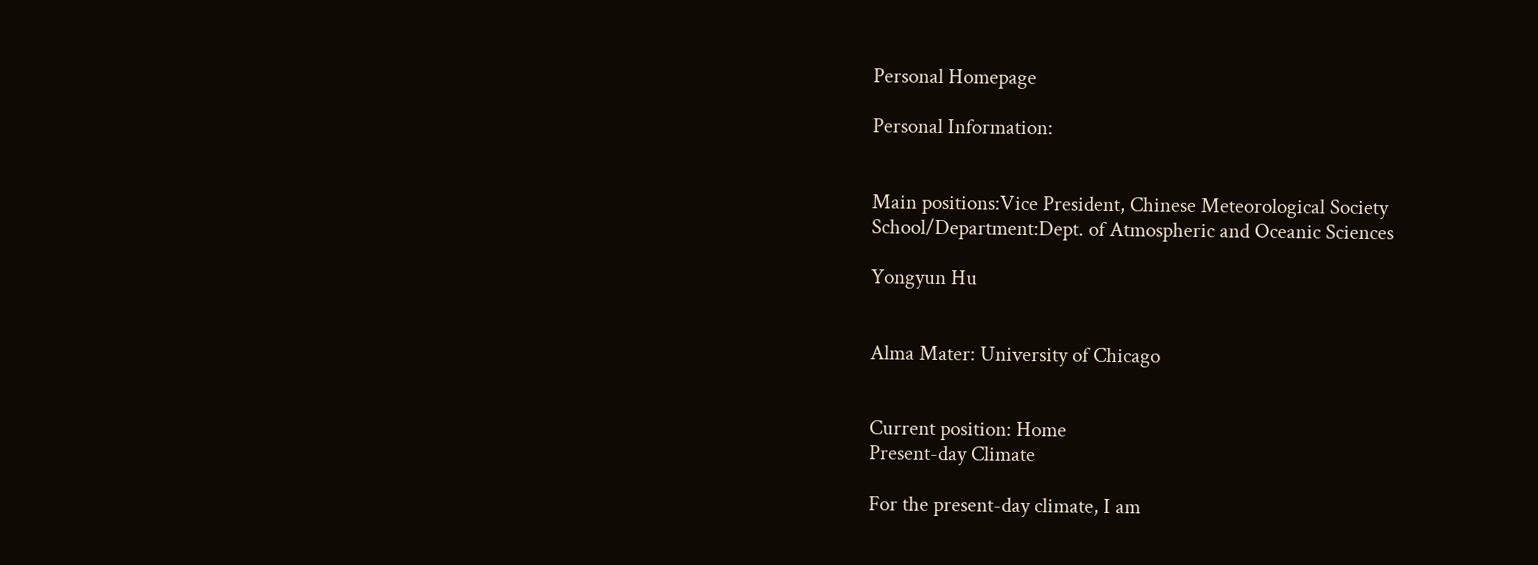Personal Homepage

Personal Information:


Main positions:Vice President, Chinese Meteorological Society
School/Department:Dept. of Atmospheric and Oceanic Sciences

Yongyun Hu


Alma Mater: University of Chicago


Current position: Home
Present-day Climate

For the present-day climate, I am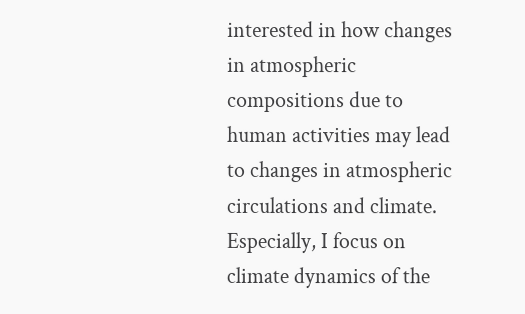interested in how changes in atmospheric compositions due to human activities may lead to changes in atmospheric circulations and climate. Especially, I focus on climate dynamics of the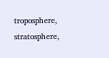troposphere, stratosphere,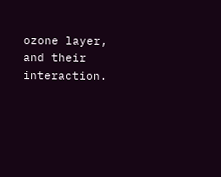ozone layer, and their interaction.